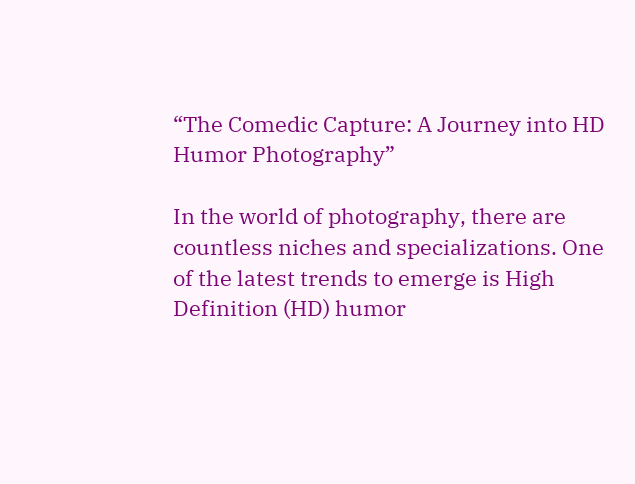“The Comedic Capture: A Journey into HD Humor Photography”

In the world of photography, there are countless niches and specializations. One of the latest trends to emerge is High Definition (HD) humor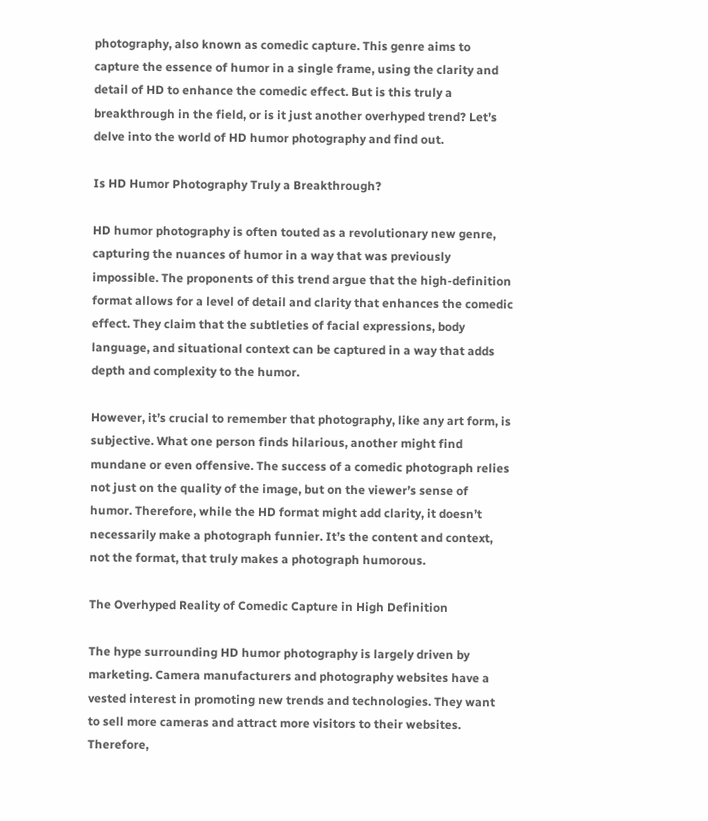photography, also known as comedic capture. This genre aims to capture the essence of humor in a single frame, using the clarity and detail of HD to enhance the comedic effect. But is this truly a breakthrough in the field, or is it just another overhyped trend? Let’s delve into the world of HD humor photography and find out.

Is HD Humor Photography Truly a Breakthrough?

HD humor photography is often touted as a revolutionary new genre, capturing the nuances of humor in a way that was previously impossible. The proponents of this trend argue that the high-definition format allows for a level of detail and clarity that enhances the comedic effect. They claim that the subtleties of facial expressions, body language, and situational context can be captured in a way that adds depth and complexity to the humor.

However, it’s crucial to remember that photography, like any art form, is subjective. What one person finds hilarious, another might find mundane or even offensive. The success of a comedic photograph relies not just on the quality of the image, but on the viewer’s sense of humor. Therefore, while the HD format might add clarity, it doesn’t necessarily make a photograph funnier. It’s the content and context, not the format, that truly makes a photograph humorous.

The Overhyped Reality of Comedic Capture in High Definition

The hype surrounding HD humor photography is largely driven by marketing. Camera manufacturers and photography websites have a vested interest in promoting new trends and technologies. They want to sell more cameras and attract more visitors to their websites. Therefore,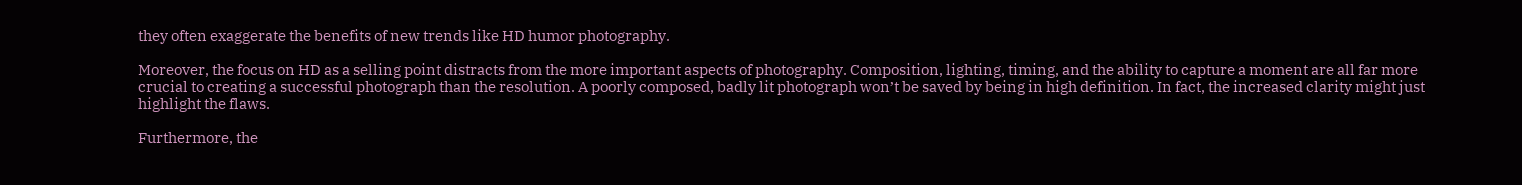they often exaggerate the benefits of new trends like HD humor photography.

Moreover, the focus on HD as a selling point distracts from the more important aspects of photography. Composition, lighting, timing, and the ability to capture a moment are all far more crucial to creating a successful photograph than the resolution. A poorly composed, badly lit photograph won’t be saved by being in high definition. In fact, the increased clarity might just highlight the flaws.

Furthermore, the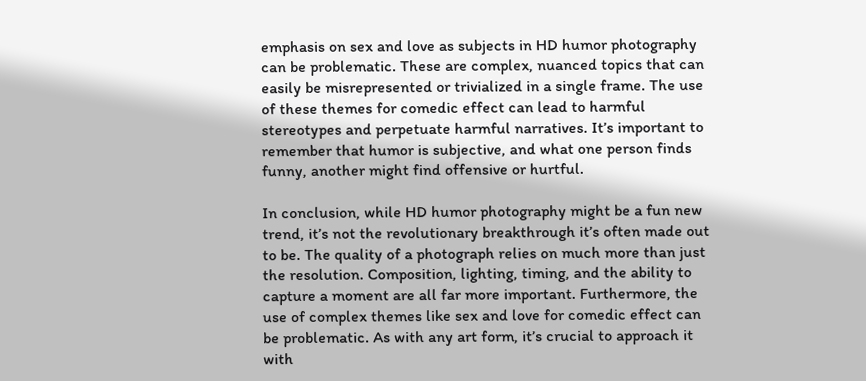emphasis on sex and love as subjects in HD humor photography can be problematic. These are complex, nuanced topics that can easily be misrepresented or trivialized in a single frame. The use of these themes for comedic effect can lead to harmful stereotypes and perpetuate harmful narratives. It’s important to remember that humor is subjective, and what one person finds funny, another might find offensive or hurtful.

In conclusion, while HD humor photography might be a fun new trend, it’s not the revolutionary breakthrough it’s often made out to be. The quality of a photograph relies on much more than just the resolution. Composition, lighting, timing, and the ability to capture a moment are all far more important. Furthermore, the use of complex themes like sex and love for comedic effect can be problematic. As with any art form, it’s crucial to approach it with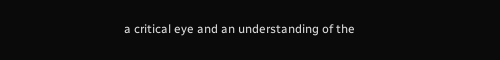a critical eye and an understanding of the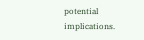potential implications.